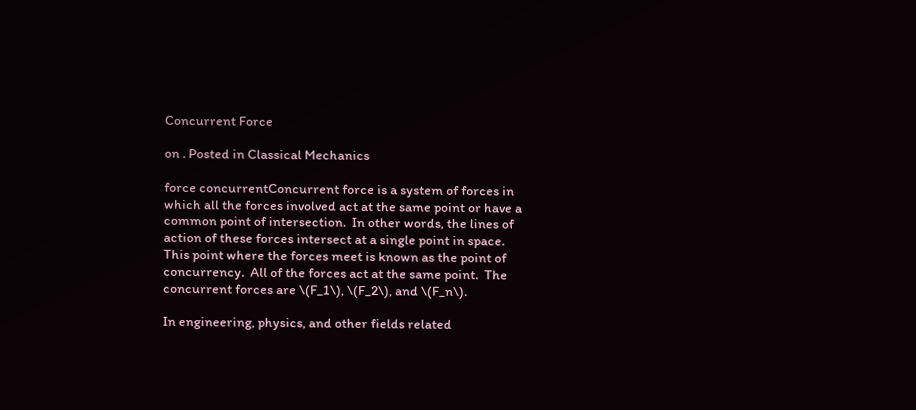Concurrent Force

on . Posted in Classical Mechanics

force concurrentConcurrent force is a system of forces in which all the forces involved act at the same point or have a common point of intersection.  In other words, the lines of action of these forces intersect at a single point in space.  This point where the forces meet is known as the point of concurrency.  All of the forces act at the same point.  The concurrent forces are \(F_1\), \(F_2\), and \(F_n\).

In engineering, physics, and other fields related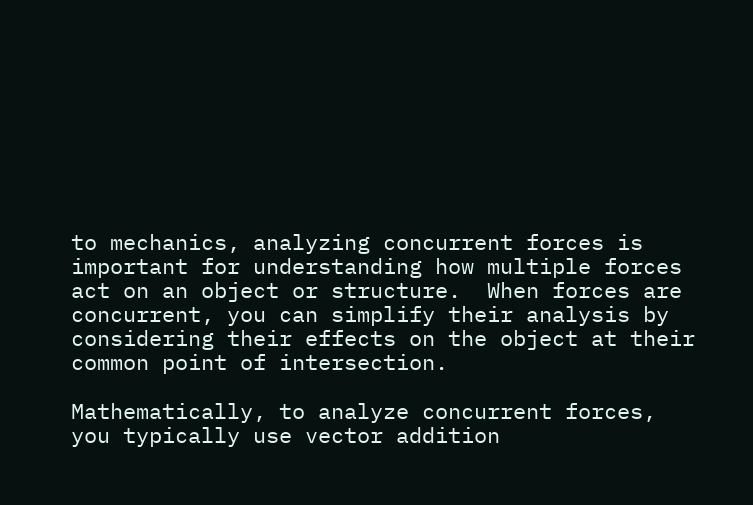to mechanics, analyzing concurrent forces is important for understanding how multiple forces act on an object or structure.  When forces are concurrent, you can simplify their analysis by considering their effects on the object at their common point of intersection.

Mathematically, to analyze concurrent forces, you typically use vector addition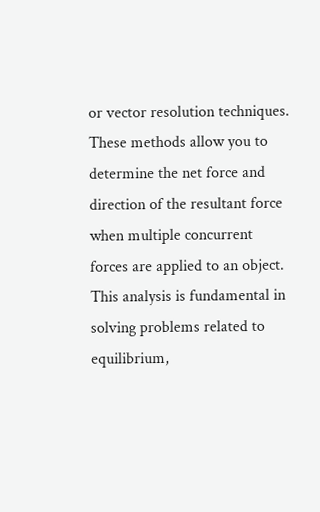or vector resolution techniques.  These methods allow you to determine the net force and direction of the resultant force when multiple concurrent forces are applied to an object.  This analysis is fundamental in solving problems related to equilibrium,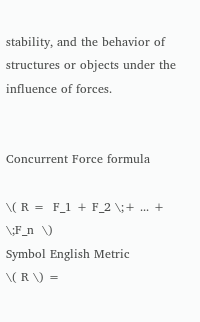stability, and the behavior of structures or objects under the influence of forces.


Concurrent Force formula

\( R =  F_1 + F_2 \;+ ... + \;F_n  \)
Symbol English Metric
\( R \) =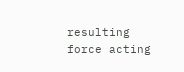resulting force acting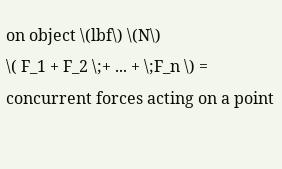on object \(lbf\) \(N\)
\( F_1 + F_2 \;+ ... + \;F_n \) = concurrent forces acting on a point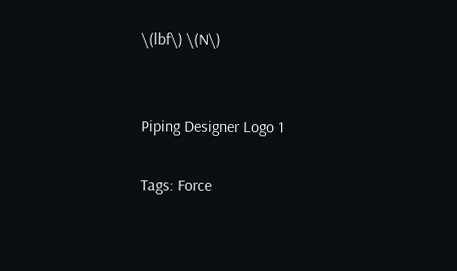\(lbf\) \(N\)


Piping Designer Logo 1

Tags: Force